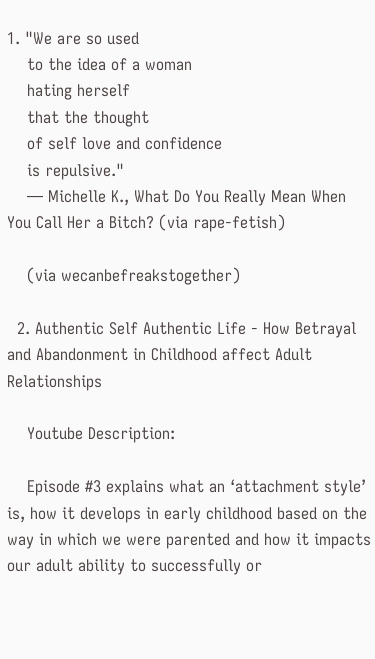1. "We are so used
    to the idea of a woman
    hating herself
    that the thought
    of self love and confidence
    is repulsive."
    — Michelle K., What Do You Really Mean When You Call Her a Bitch? (via rape-fetish)

    (via wecanbefreakstogether)

  2. Authentic Self Authentic Life - How Betrayal and Abandonment in Childhood affect Adult Relationships

    Youtube Description:

    Episode #3 explains what an ‘attachment style’ is, how it develops in early childhood based on the way in which we were parented and how it impacts our adult ability to successfully or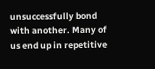unsuccessfully bond with another. Many of us end up in repetitive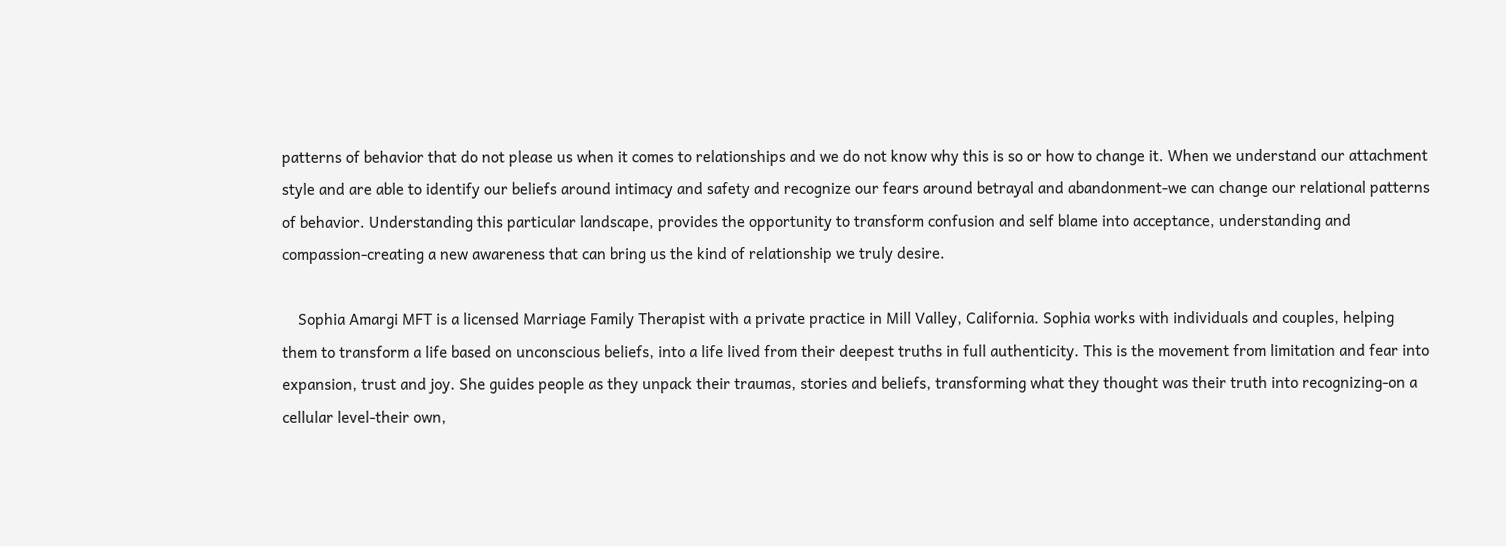patterns of behavior that do not please us when it comes to relationships and we do not know why this is so or how to change it. When we understand our attachment style and are able to identify our beliefs around intimacy and safety and recognize our fears around betrayal and abandonment-we can change our relational patterns of behavior. Understanding this particular landscape, provides the opportunity to transform confusion and self blame into acceptance, understanding and compassion-creating a new awareness that can bring us the kind of relationship we truly desire.

    Sophia Amargi MFT is a licensed Marriage Family Therapist with a private practice in Mill Valley, California. Sophia works with individuals and couples, helping them to transform a life based on unconscious beliefs, into a life lived from their deepest truths in full authenticity. This is the movement from limitation and fear into expansion, trust and joy. She guides people as they unpack their traumas, stories and beliefs, transforming what they thought was their truth into recognizing-on a cellular level-their own,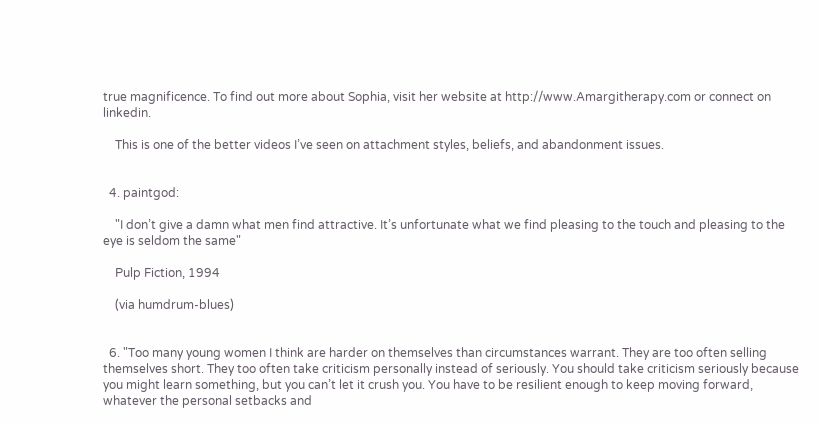true magnificence. To find out more about Sophia, visit her website at http://www.Amargitherapy.com or connect on linkedin.

    This is one of the better videos I’ve seen on attachment styles, beliefs, and abandonment issues.


  4. paintgod:

    "I don’t give a damn what men find attractive. It’s unfortunate what we find pleasing to the touch and pleasing to the eye is seldom the same"

    Pulp Fiction, 1994

    (via humdrum-blues)


  6. "Too many young women I think are harder on themselves than circumstances warrant. They are too often selling themselves short. They too often take criticism personally instead of seriously. You should take criticism seriously because you might learn something, but you can’t let it crush you. You have to be resilient enough to keep moving forward, whatever the personal setbacks and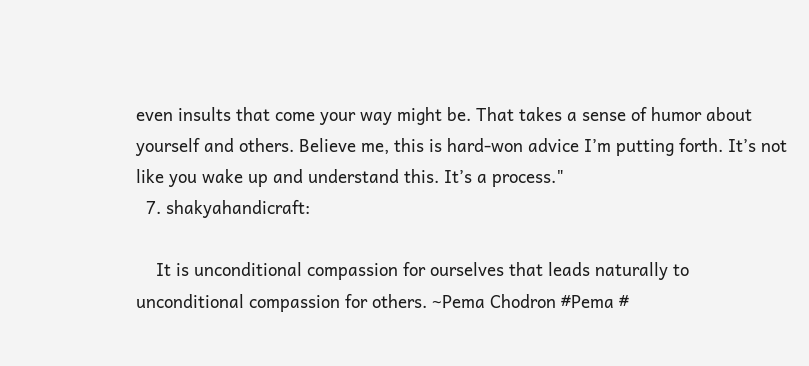even insults that come your way might be. That takes a sense of humor about yourself and others. Believe me, this is hard-won advice I’m putting forth. It’s not like you wake up and understand this. It’s a process."
  7. shakyahandicraft:

    It is unconditional compassion for ourselves that leads naturally to unconditional compassion for others. ~Pema Chodron #Pema #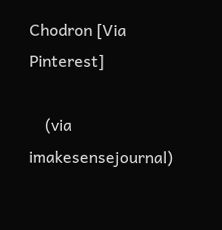Chodron [Via Pinterest]

    (via imakesensejournal)